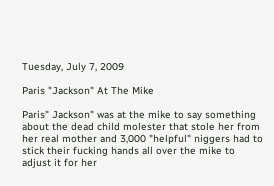Tuesday, July 7, 2009

Paris "Jackson" At The Mike

Paris" Jackson" was at the mike to say something about the dead child molester that stole her from her real mother and 3,000 "helpful" niggers had to stick their fucking hands all over the mike to adjust it for her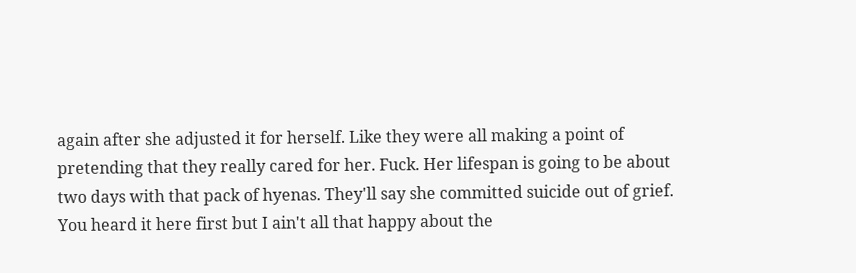again after she adjusted it for herself. Like they were all making a point of pretending that they really cared for her. Fuck. Her lifespan is going to be about two days with that pack of hyenas. They'll say she committed suicide out of grief. You heard it here first but I ain't all that happy about the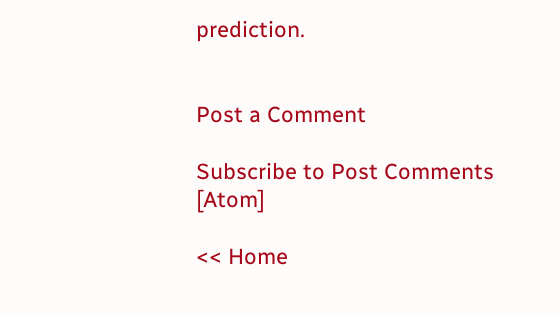prediction.


Post a Comment

Subscribe to Post Comments [Atom]

<< Home